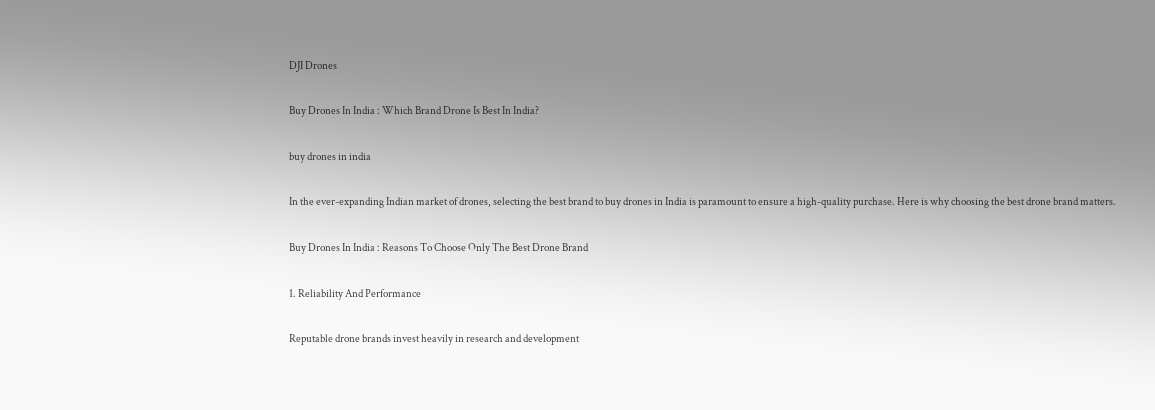DJI Drones

Buy Drones In India : Which Brand Drone Is Best In India?

buy drones in india

In the ever-expanding Indian market of drones, selecting the best brand to buy drones in India is paramount to ensure a high-quality purchase. Here is why choosing the best drone brand matters.

Buy Drones In India : Reasons To Choose Only The Best Drone Brand

1. Reliability And Performance

Reputable drone brands invest heavily in research and development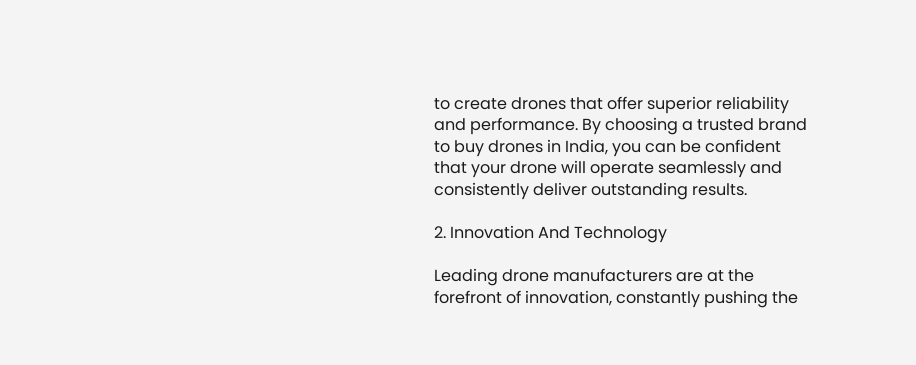to create drones that offer superior reliability and performance. By choosing a trusted brand to buy drones in India, you can be confident that your drone will operate seamlessly and consistently deliver outstanding results.

2. Innovation And Technology

Leading drone manufacturers are at the forefront of innovation, constantly pushing the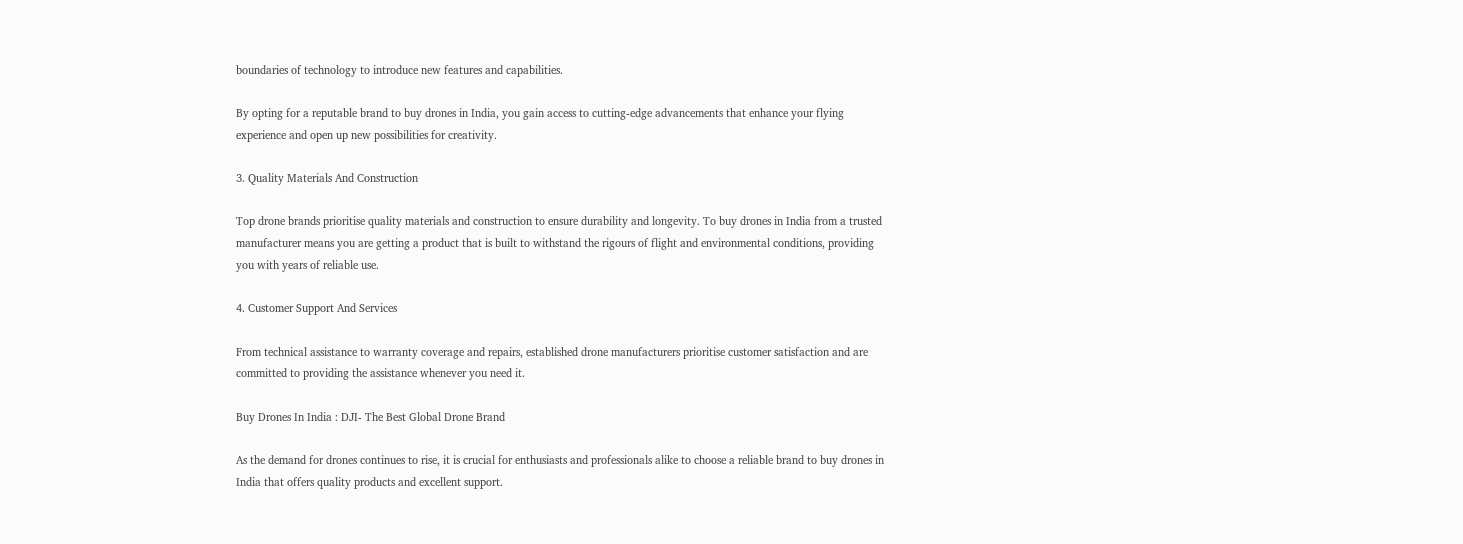boundaries of technology to introduce new features and capabilities.

By opting for a reputable brand to buy drones in India, you gain access to cutting-edge advancements that enhance your flying experience and open up new possibilities for creativity.

3. Quality Materials And Construction

Top drone brands prioritise quality materials and construction to ensure durability and longevity. To buy drones in India from a trusted manufacturer means you are getting a product that is built to withstand the rigours of flight and environmental conditions, providing you with years of reliable use.

4. Customer Support And Services

From technical assistance to warranty coverage and repairs, established drone manufacturers prioritise customer satisfaction and are committed to providing the assistance whenever you need it.

Buy Drones In India : DJI- The Best Global Drone Brand

As the demand for drones continues to rise, it is crucial for enthusiasts and professionals alike to choose a reliable brand to buy drones in India that offers quality products and excellent support.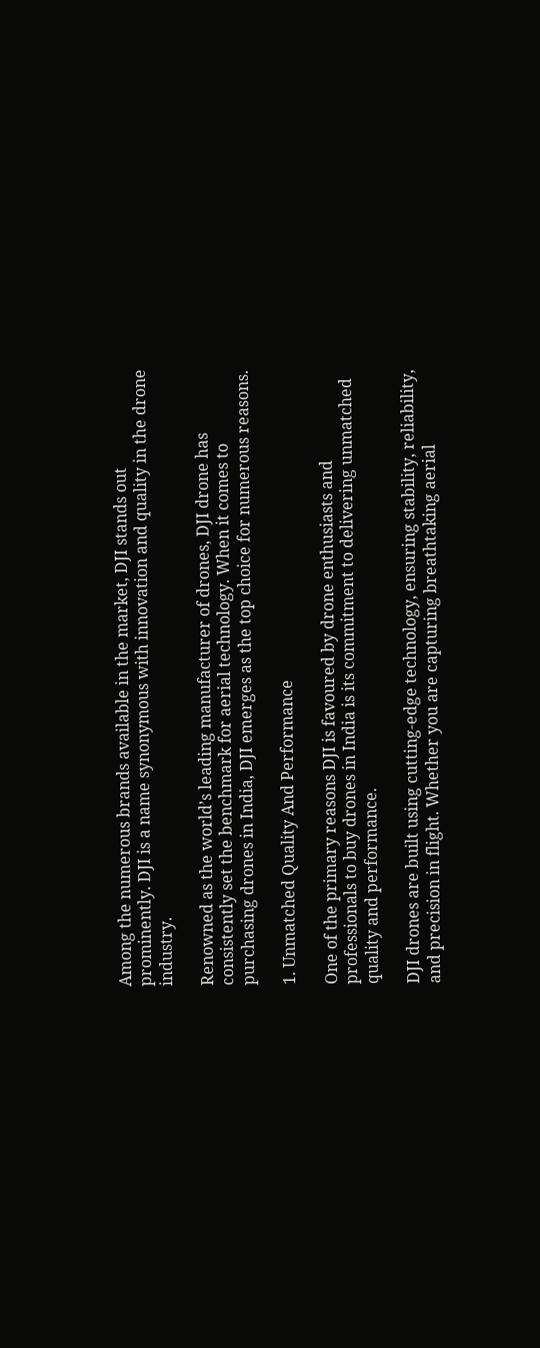Among the numerous brands available in the market, DJI stands out prominently. DJI is a name synonymous with innovation and quality in the drone industry.

Renowned as the world’s leading manufacturer of drones, DJI drone has consistently set the benchmark for aerial technology. When it comes to purchasing drones in India, DJI emerges as the top choice for numerous reasons.

1. Unmatched Quality And Performance

One of the primary reasons DJI is favoured by drone enthusiasts and professionals to buy drones in India is its commitment to delivering unmatched quality and performance.

DJI drones are built using cutting-edge technology, ensuring stability, reliability, and precision in flight. Whether you are capturing breathtaking aerial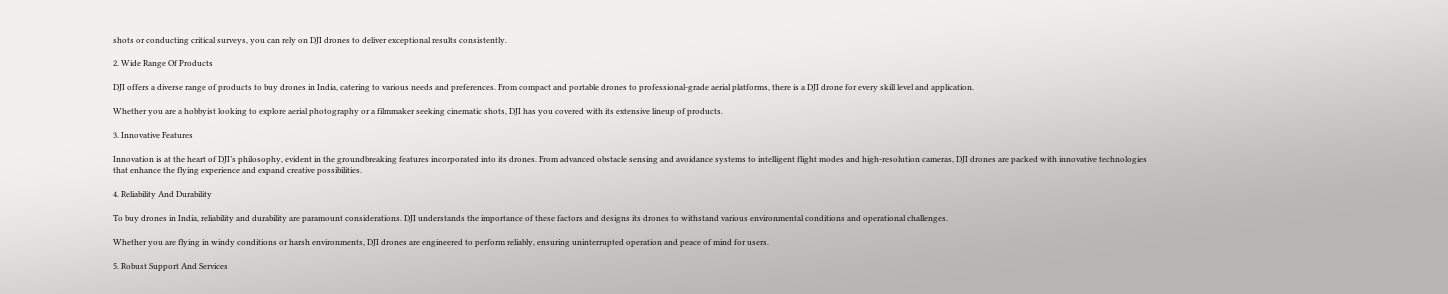shots or conducting critical surveys, you can rely on DJI drones to deliver exceptional results consistently.

2. Wide Range Of Products

DJI offers a diverse range of products to buy drones in India, catering to various needs and preferences. From compact and portable drones to professional-grade aerial platforms, there is a DJI drone for every skill level and application.

Whether you are a hobbyist looking to explore aerial photography or a filmmaker seeking cinematic shots, DJI has you covered with its extensive lineup of products.

3. Innovative Features

Innovation is at the heart of DJI’s philosophy, evident in the groundbreaking features incorporated into its drones. From advanced obstacle sensing and avoidance systems to intelligent flight modes and high-resolution cameras, DJI drones are packed with innovative technologies that enhance the flying experience and expand creative possibilities.

4. Reliability And Durability

To buy drones in India, reliability and durability are paramount considerations. DJI understands the importance of these factors and designs its drones to withstand various environmental conditions and operational challenges.

Whether you are flying in windy conditions or harsh environments, DJI drones are engineered to perform reliably, ensuring uninterrupted operation and peace of mind for users.

5. Robust Support And Services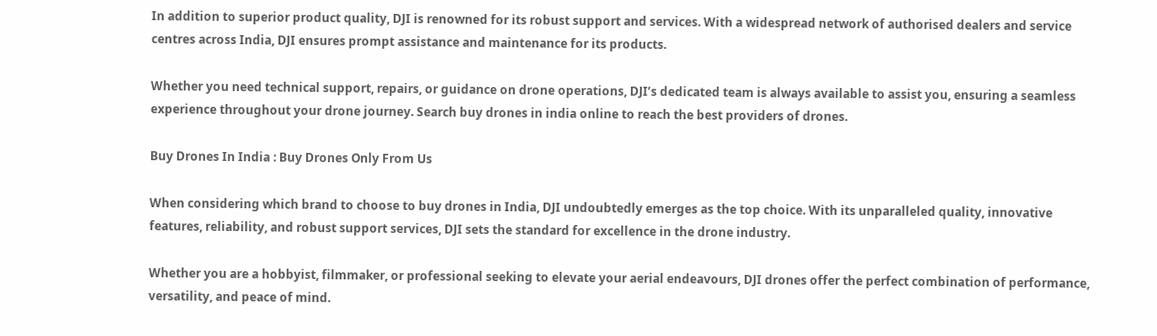In addition to superior product quality, DJI is renowned for its robust support and services. With a widespread network of authorised dealers and service centres across India, DJI ensures prompt assistance and maintenance for its products.

Whether you need technical support, repairs, or guidance on drone operations, DJI’s dedicated team is always available to assist you, ensuring a seamless experience throughout your drone journey. Search buy drones in india online to reach the best providers of drones.

Buy Drones In India : Buy Drones Only From Us

When considering which brand to choose to buy drones in India, DJI undoubtedly emerges as the top choice. With its unparalleled quality, innovative features, reliability, and robust support services, DJI sets the standard for excellence in the drone industry.

Whether you are a hobbyist, filmmaker, or professional seeking to elevate your aerial endeavours, DJI drones offer the perfect combination of performance, versatility, and peace of mind.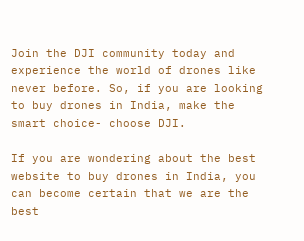Join the DJI community today and experience the world of drones like never before. So, if you are looking to buy drones in India, make the smart choice- choose DJI.

If you are wondering about the best website to buy drones in India, you can become certain that we are the best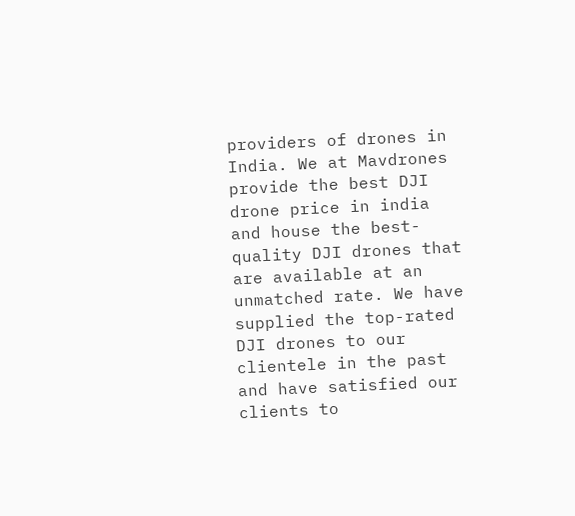providers of drones in India. We at Mavdrones provide the best DJI drone price in india and house the best-quality DJI drones that are available at an unmatched rate. We have supplied the top-rated DJI drones to our clientele in the past and have satisfied our clients to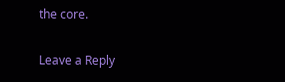the core.

Leave a Reply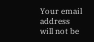Your email address will not be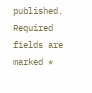published. Required fields are marked *